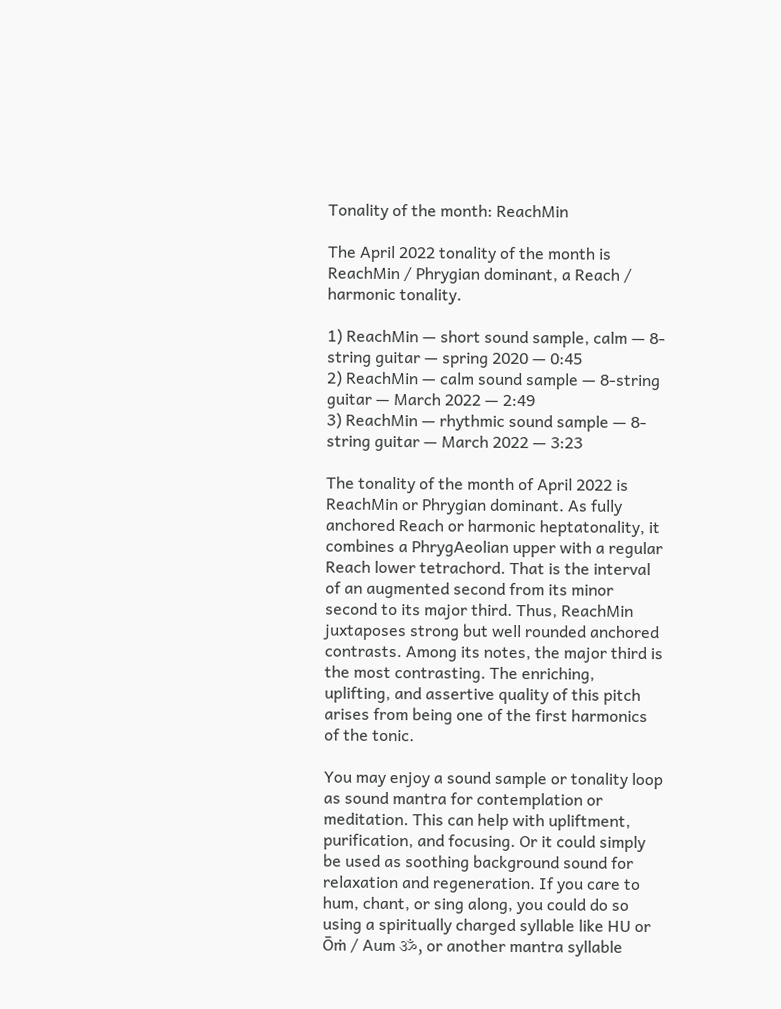Tonality of the month: ReachMin

The April 2022 tonality of the month is ReachMin / Phrygian dominant, a Reach / harmonic tonality.

1) ReachMin — short sound sample, calm — 8-string guitar — spring 2020 — 0:45
2) ReachMin — calm sound sample — 8-string guitar — March 2022 — 2:49
3) ReachMin — rhythmic sound sample — 8-string guitar — March 2022 — 3:23

The tonality of the month of April 2022 is ReachMin or Phrygian dominant. As fully anchored Reach or harmonic heptatonality, it combines a PhrygAeolian upper with a regular Reach lower tetrachord. That is the interval of an augmented second from its minor second to its major third. Thus, ReachMin juxtaposes strong but well rounded anchored contrasts. Among its notes, the major third is the most contrasting. The enriching, uplifting, and assertive quality of this pitch arises from being one of the first harmonics of the tonic.

You may enjoy a sound sample or tonality loop as sound mantra for contemplation or meditation. This can help with upliftment, purification, and focusing. Or it could simply be used as soothing background sound for relaxation and regeneration. If you care to hum, chant, or sing along, you could do so using a spiritually charged syllable like HU or Ōṁ / Aum ॐ, or another mantra syllable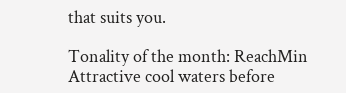that suits you.

Tonality of the month: ReachMin
Attractive cool waters before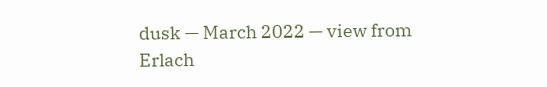dusk — March 2022 — view from Erlach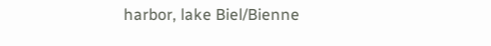harbor, lake Biel/Bienne